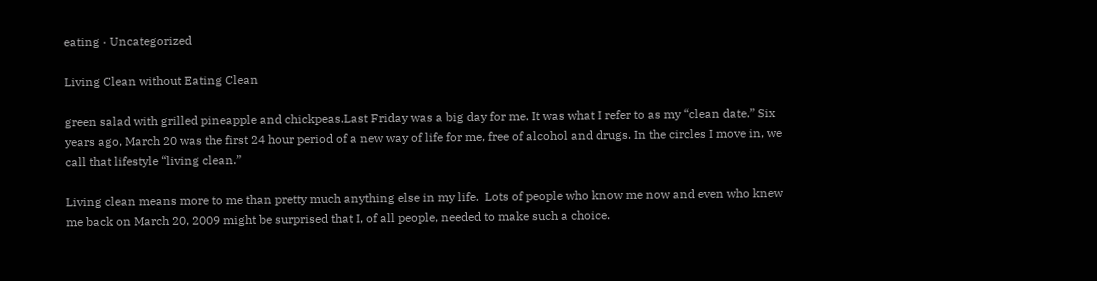eating · Uncategorized

Living Clean without Eating Clean

green salad with grilled pineapple and chickpeas.Last Friday was a big day for me. It was what I refer to as my “clean date.” Six years ago, March 20 was the first 24 hour period of a new way of life for me, free of alcohol and drugs. In the circles I move in, we call that lifestyle “living clean.”

Living clean means more to me than pretty much anything else in my life.  Lots of people who know me now and even who knew me back on March 20, 2009 might be surprised that I, of all people, needed to make such a choice.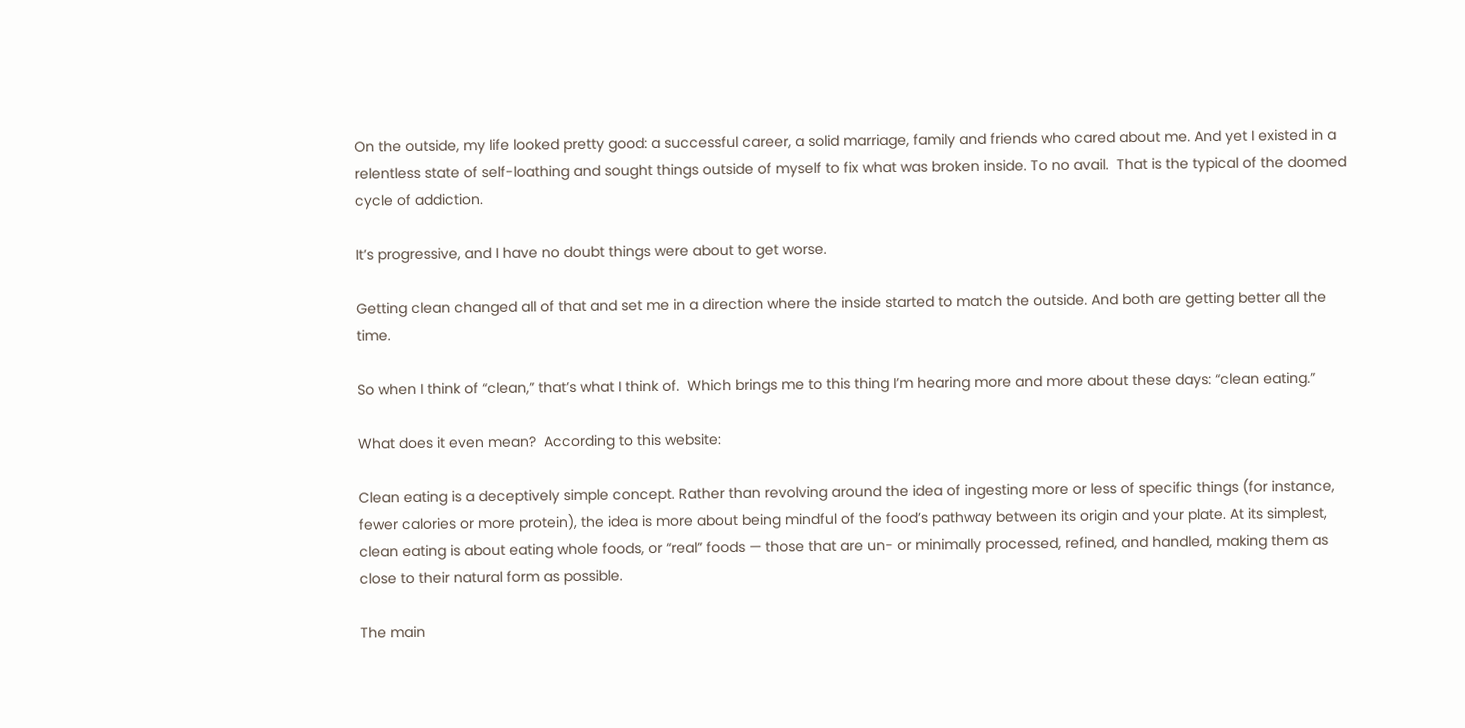On the outside, my life looked pretty good: a successful career, a solid marriage, family and friends who cared about me. And yet I existed in a relentless state of self-loathing and sought things outside of myself to fix what was broken inside. To no avail.  That is the typical of the doomed cycle of addiction.

It’s progressive, and I have no doubt things were about to get worse.

Getting clean changed all of that and set me in a direction where the inside started to match the outside. And both are getting better all the time.

So when I think of “clean,” that’s what I think of.  Which brings me to this thing I’m hearing more and more about these days: “clean eating.”

What does it even mean?  According to this website:

Clean eating is a deceptively simple concept. Rather than revolving around the idea of ingesting more or less of specific things (for instance, fewer calories or more protein), the idea is more about being mindful of the food’s pathway between its origin and your plate. At its simplest, clean eating is about eating whole foods, or “real” foods — those that are un- or minimally processed, refined, and handled, making them as close to their natural form as possible.

The main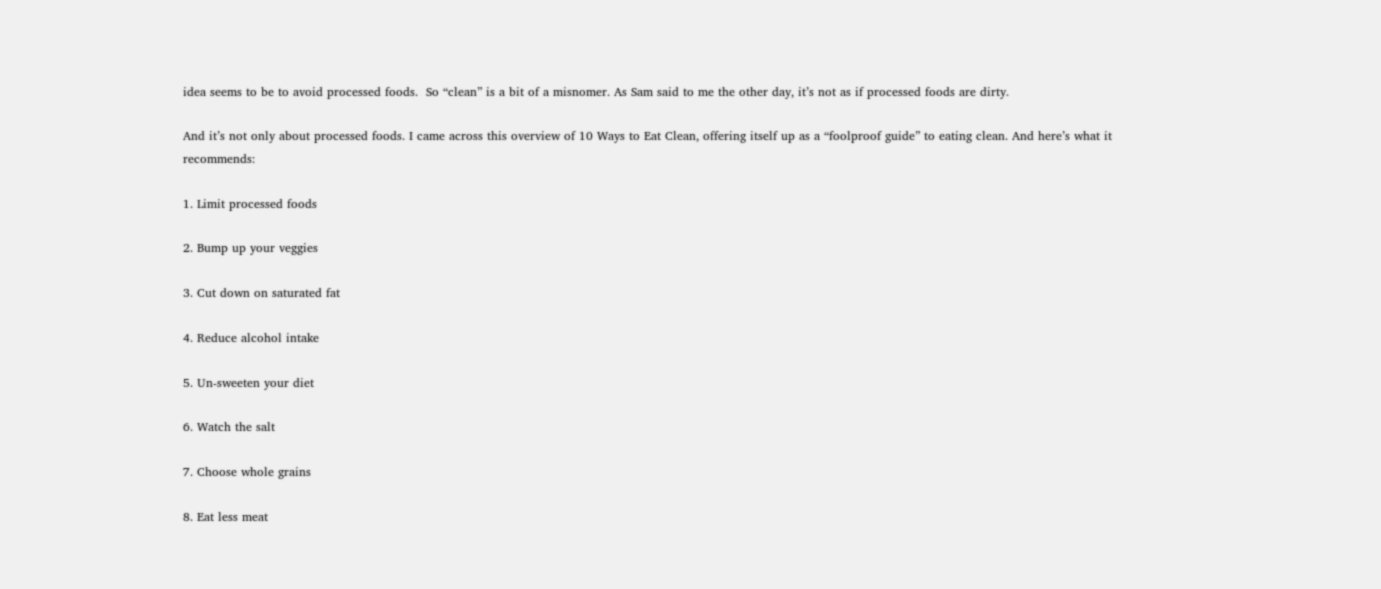idea seems to be to avoid processed foods.  So “clean” is a bit of a misnomer. As Sam said to me the other day, it’s not as if processed foods are dirty.

And it’s not only about processed foods. I came across this overview of 10 Ways to Eat Clean, offering itself up as a “foolproof guide” to eating clean. And here’s what it recommends:

1. Limit processed foods

2. Bump up your veggies

3. Cut down on saturated fat

4. Reduce alcohol intake

5. Un-sweeten your diet

6. Watch the salt

7. Choose whole grains

8. Eat less meat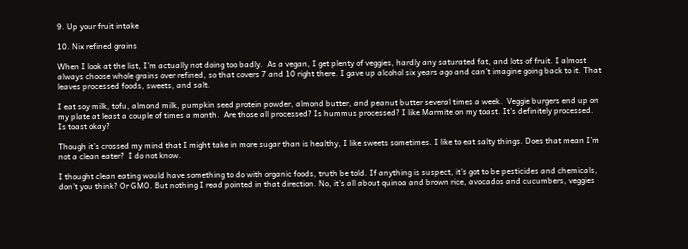9. Up your fruit intake

10. Nix refined grains

When I look at the list, I’m actually not doing too badly.  As a vegan, I get plenty of veggies, hardly any saturated fat, and lots of fruit. I almost always choose whole grains over refined, so that covers 7 and 10 right there. I gave up alcohol six years ago and can’t imagine going back to it. That leaves processed foods, sweets, and salt.

I eat soy milk, tofu, almond milk, pumpkin seed protein powder, almond butter, and peanut butter several times a week.  Veggie burgers end up on my plate at least a couple of times a month.  Are those all processed? Is hummus processed? I like Marmite on my toast. It’s definitely processed. Is toast okay?

Though it’s crossed my mind that I might take in more sugar than is healthy, I like sweets sometimes. I like to eat salty things. Does that mean I’m not a clean eater?  I do not know.

I thought clean eating would have something to do with organic foods, truth be told. If anything is suspect, it’s got to be pesticides and chemicals, don’t you think? Or GMO. But nothing I read pointed in that direction. No, it’s all about quinoa and brown rice, avocados and cucumbers, veggies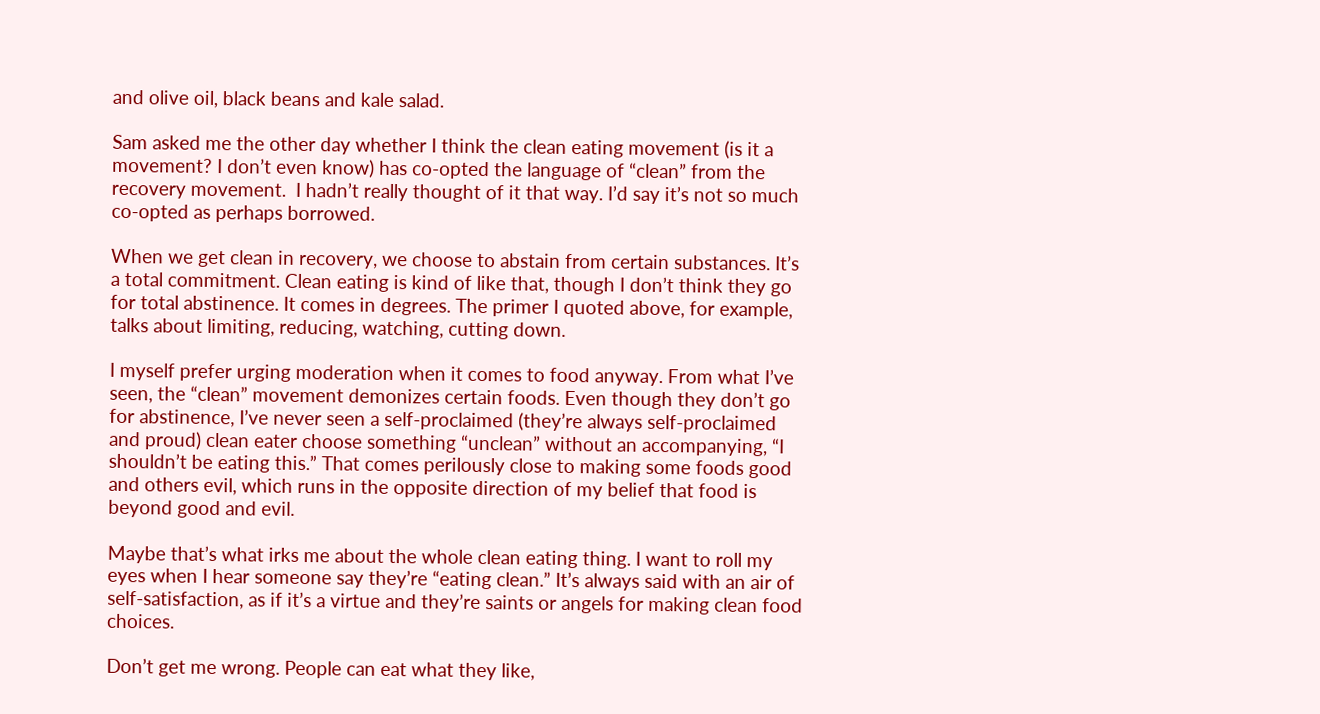and olive oil, black beans and kale salad.

Sam asked me the other day whether I think the clean eating movement (is it a movement? I don’t even know) has co-opted the language of “clean” from the recovery movement.  I hadn’t really thought of it that way. I’d say it’s not so much co-opted as perhaps borrowed.

When we get clean in recovery, we choose to abstain from certain substances. It’s a total commitment. Clean eating is kind of like that, though I don’t think they go for total abstinence. It comes in degrees. The primer I quoted above, for example, talks about limiting, reducing, watching, cutting down.

I myself prefer urging moderation when it comes to food anyway. From what I’ve seen, the “clean” movement demonizes certain foods. Even though they don’t go for abstinence, I’ve never seen a self-proclaimed (they’re always self-proclaimed and proud) clean eater choose something “unclean” without an accompanying, “I shouldn’t be eating this.” That comes perilously close to making some foods good and others evil, which runs in the opposite direction of my belief that food is beyond good and evil.

Maybe that’s what irks me about the whole clean eating thing. I want to roll my eyes when I hear someone say they’re “eating clean.” It’s always said with an air of self-satisfaction, as if it’s a virtue and they’re saints or angels for making clean food choices.

Don’t get me wrong. People can eat what they like,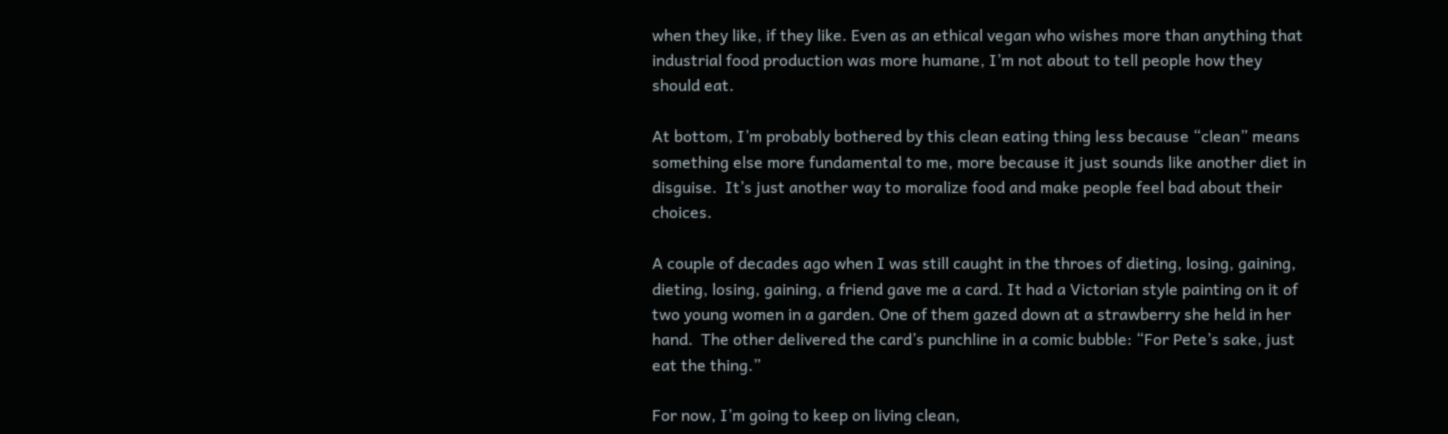when they like, if they like. Even as an ethical vegan who wishes more than anything that industrial food production was more humane, I’m not about to tell people how they should eat.

At bottom, I’m probably bothered by this clean eating thing less because “clean” means something else more fundamental to me, more because it just sounds like another diet in disguise.  It’s just another way to moralize food and make people feel bad about their choices.

A couple of decades ago when I was still caught in the throes of dieting, losing, gaining, dieting, losing, gaining, a friend gave me a card. It had a Victorian style painting on it of two young women in a garden. One of them gazed down at a strawberry she held in her hand.  The other delivered the card’s punchline in a comic bubble: “For Pete’s sake, just eat the thing.”

For now, I’m going to keep on living clean,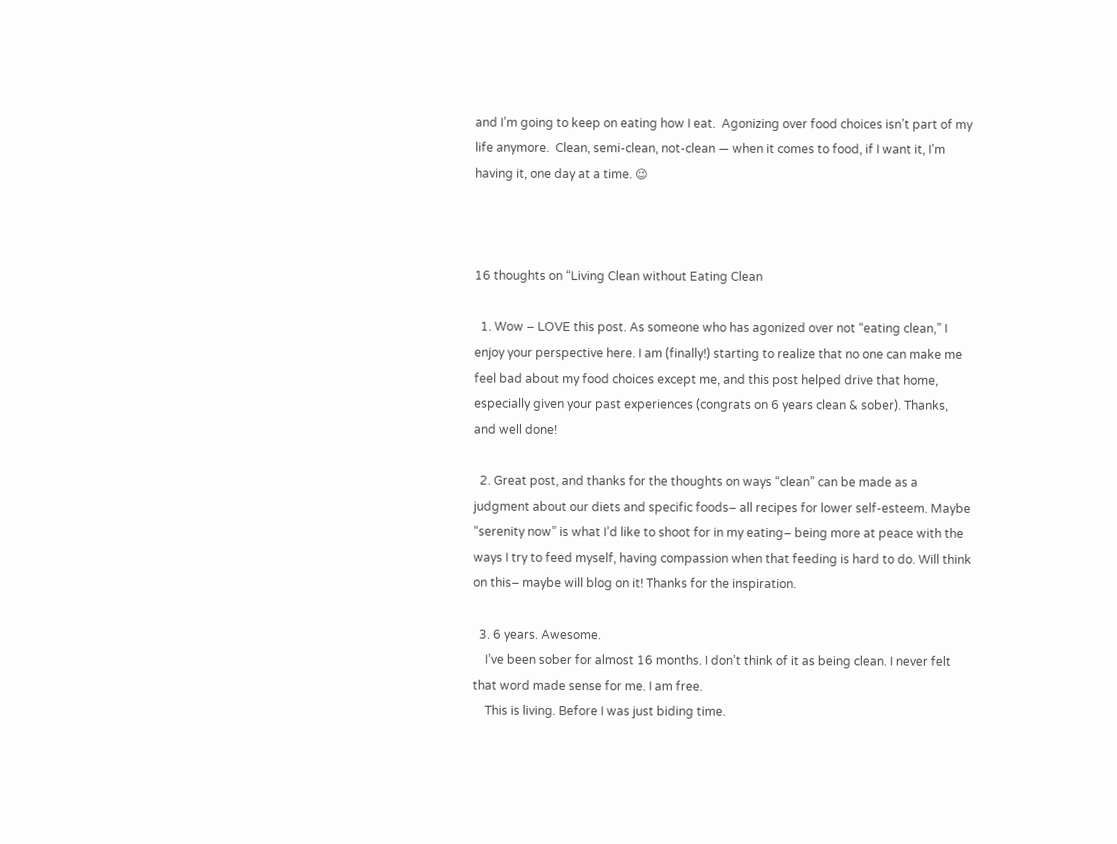and I’m going to keep on eating how I eat.  Agonizing over food choices isn’t part of my life anymore.  Clean, semi-clean, not-clean — when it comes to food, if I want it, I’m having it, one day at a time. 😉



16 thoughts on “Living Clean without Eating Clean

  1. Wow – LOVE this post. As someone who has agonized over not “eating clean,” I enjoy your perspective here. I am (finally!) starting to realize that no one can make me feel bad about my food choices except me, and this post helped drive that home, especially given your past experiences (congrats on 6 years clean & sober). Thanks, and well done!

  2. Great post, and thanks for the thoughts on ways “clean” can be made as a judgment about our diets and specific foods– all recipes for lower self-esteem. Maybe “serenity now” is what I’d like to shoot for in my eating– being more at peace with the ways I try to feed myself, having compassion when that feeding is hard to do. Will think on this– maybe will blog on it! Thanks for the inspiration.

  3. 6 years. Awesome.
    I’ve been sober for almost 16 months. I don’t think of it as being clean. I never felt that word made sense for me. I am free.
    This is living. Before I was just biding time.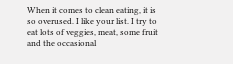When it comes to clean eating, it is so overused. I like your list. I try to eat lots of veggies, meat, some fruit and the occasional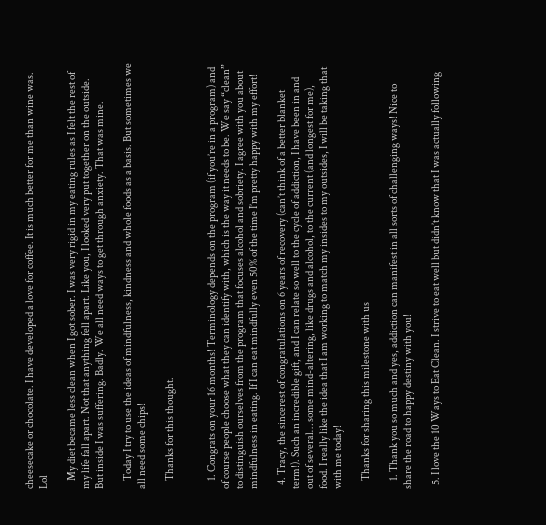cheesecake or chocolate. I have developed a love for coffee. It is much better for me than wine was. Lol

    My diet became less clean when I got sober. I was very rigid in my eating rules as I felt the rest of my life fall apart. Not that anything fell apart. Like you, I looked very put together on the outside. But inside I was suffering. Badly. We all need ways to get through anxiety. That was mine.

    Today I try to use the ideas of mindfulness, kindness and whole foods as a basis. But sometimes we all need some chips!

    Thanks for this thought.


    1. Congrats on your 16 months! Terminology depends on the program (if you’re in a program) and of course people choose what they can identify with, which is the way it needs to be. We say “clean” to distinguish ourselves from the program that focuses alcohol and sobriety. I agree with you about mindfulness in eating. If I can eat mindfully even 50% of the time I’m pretty happy with my effort!

  4. Tracy, the sincerest of congratulations on 6 years of recovery (can’t think of a better blanket term!). Such an incredible gift, and I can relate so well to the cycle of addiction, I have been in and out of several… some mind-altering, like drugs and alcohol, to the current (and longest for me), food. I really like the idea that I am working to match my insides to my outsides, I will be taking that with me today!

    Thanks for sharing this milestone with us

    1. Thank you so much and yes, addiction can manifest in all sorts of challenging ways! Nice to share the road to happy destiny with you!

  5. I love the 10 Ways to Eat Clean. I strive to eat well but didn’t know that I was actually following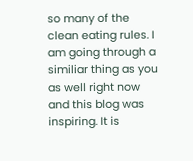so many of the clean eating rules. I am going through a similiar thing as you as well right now and this blog was inspiring. It is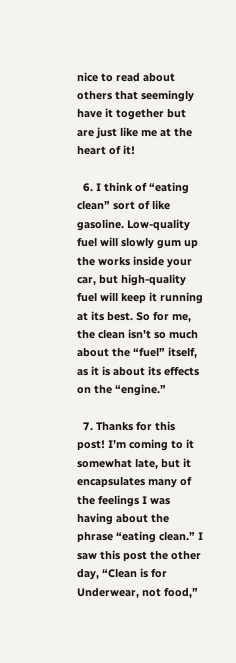nice to read about others that seemingly have it together but are just like me at the heart of it!

  6. I think of “eating clean” sort of like gasoline. Low-quality fuel will slowly gum up the works inside your car, but high-quality fuel will keep it running at its best. So for me, the clean isn’t so much about the “fuel” itself, as it is about its effects on the “engine.”

  7. Thanks for this post! I’m coming to it somewhat late, but it encapsulates many of the feelings I was having about the phrase “eating clean.” I saw this post the other day, “Clean is for Underwear, not food,”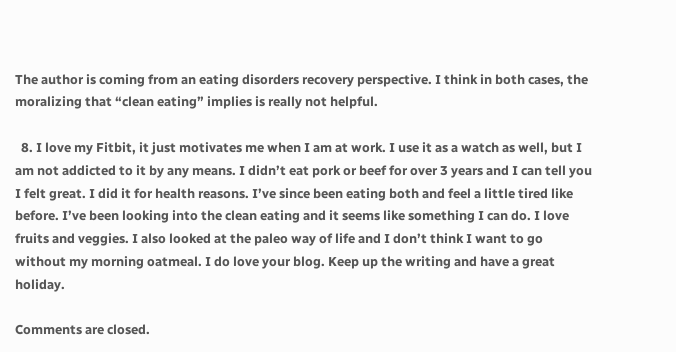The author is coming from an eating disorders recovery perspective. I think in both cases, the moralizing that “clean eating” implies is really not helpful.

  8. I love my Fitbit, it just motivates me when I am at work. I use it as a watch as well, but I am not addicted to it by any means. I didn’t eat pork or beef for over 3 years and I can tell you I felt great. I did it for health reasons. I’ve since been eating both and feel a little tired like before. I’ve been looking into the clean eating and it seems like something I can do. I love fruits and veggies. I also looked at the paleo way of life and I don’t think I want to go without my morning oatmeal. I do love your blog. Keep up the writing and have a great holiday.

Comments are closed.